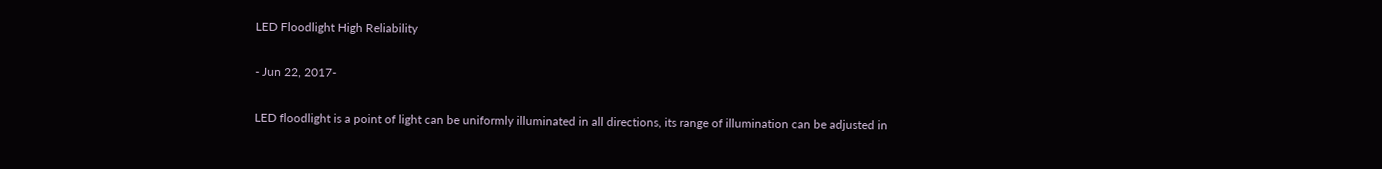LED Floodlight High Reliability

- Jun 22, 2017-

LED floodlight is a point of light can be uniformly illuminated in all directions, its range of illumination can be adjusted in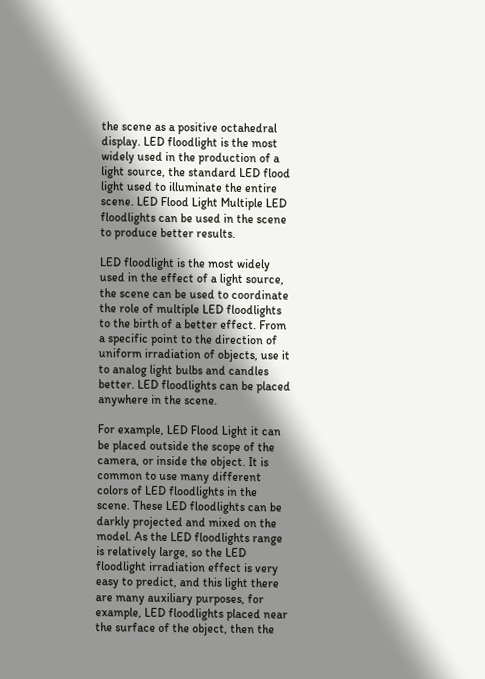the scene as a positive octahedral display. LED floodlight is the most widely used in the production of a light source, the standard LED flood light used to illuminate the entire scene. LED Flood Light Multiple LED floodlights can be used in the scene to produce better results.

LED floodlight is the most widely used in the effect of a light source, the scene can be used to coordinate the role of multiple LED floodlights to the birth of a better effect. From a specific point to the direction of uniform irradiation of objects, use it to analog light bulbs and candles better. LED floodlights can be placed anywhere in the scene.

For example, LED Flood Light it can be placed outside the scope of the camera, or inside the object. It is common to use many different colors of LED floodlights in the scene. These LED floodlights can be darkly projected and mixed on the model. As the LED floodlights range is relatively large, so the LED floodlight irradiation effect is very easy to predict, and this light there are many auxiliary purposes, for example, LED floodlights placed near the surface of the object, then the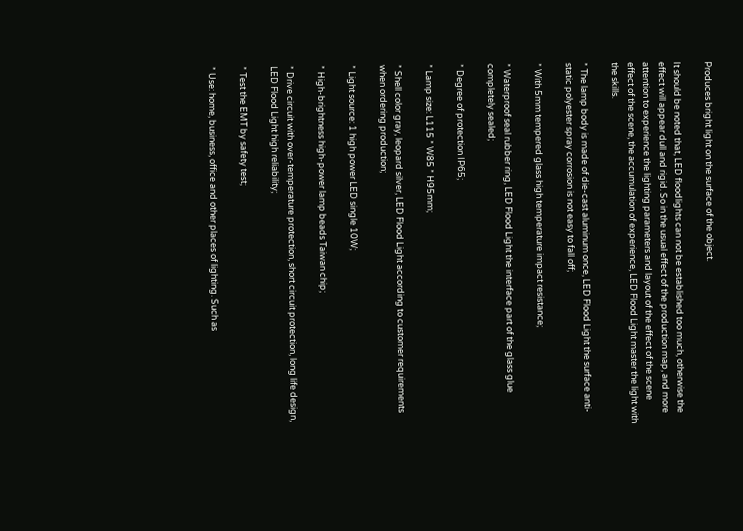Produces bright light on the surface of the object.

It should be noted that, LED floodlights can not be established too much, otherwise the effect will appear dull and rigid. So in the usual effect of the production map, and more attention to experience the lighting parameters and layout of the effect of the scene effect of the scene, the accumulation of experience, LED Flood Light master the light with the skills.

* The lamp body is made of die-cast aluminum once, LED Flood Light the surface anti-static polyester spray corrosion is not easy to fall off;

* With 5mm tempered glass high temperature impact resistance;

* Waterproof seal rubber ring, LED Flood Light the interface part of the glass glue completely sealed;

* Degree of protection IP65;

* Lamp size: L115 * W85 * H95mm;

* Shell color gray, leopard silver, LED Flood Light according to customer requirements when ordering production;

* Light source: 1 high power LED single 10W;

* High-brightness high-power lamp beads Taiwan chip;

* Drive circuit with over-temperature protection, short circuit protection, long life design, LED Flood Light high reliability;

* Test the EMT by safety test;

* Use: home, business, office and other places of lighting. Such as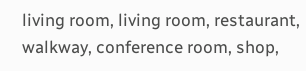living room, living room, restaurant, walkway, conference room, shop,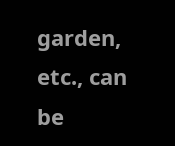garden, etc., can be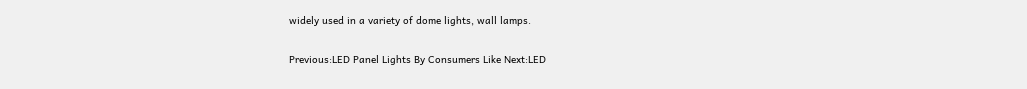widely used in a variety of dome lights, wall lamps.

Previous:LED Panel Lights By Consumers Like Next:LED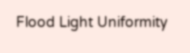Flood Light Uniformity